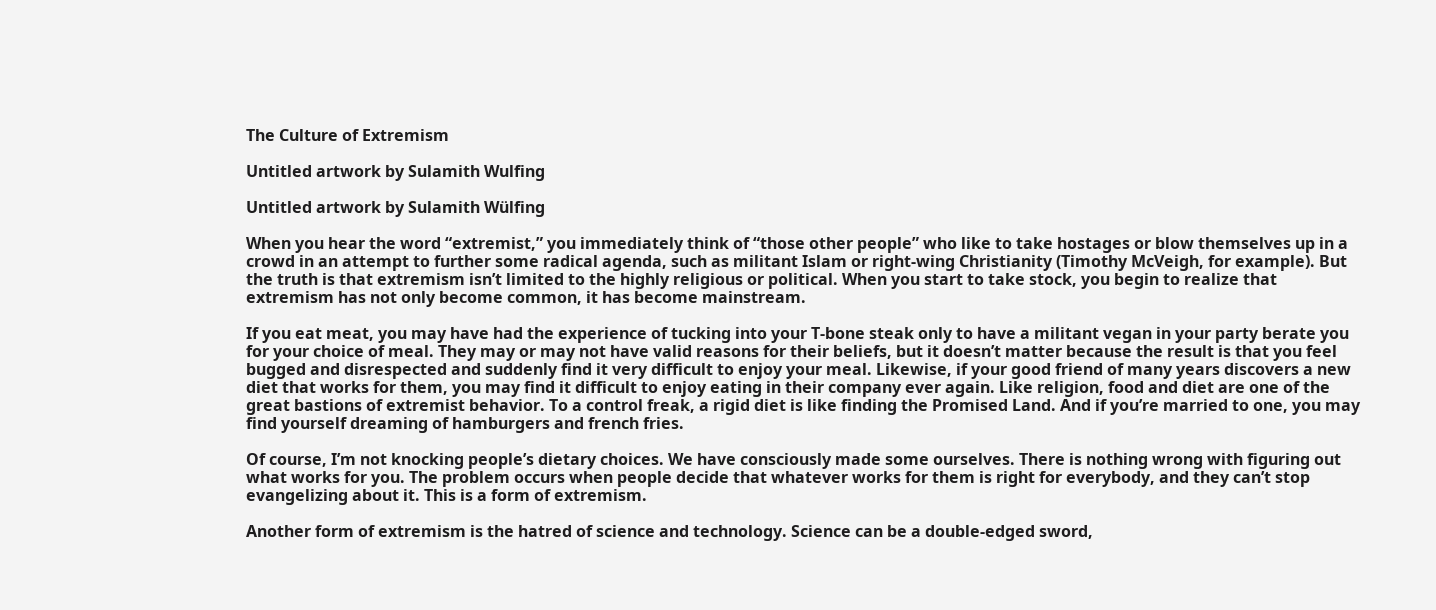The Culture of Extremism

Untitled artwork by Sulamith Wulfing

Untitled artwork by Sulamith Wülfing

When you hear the word “extremist,” you immediately think of “those other people” who like to take hostages or blow themselves up in a crowd in an attempt to further some radical agenda, such as militant Islam or right-wing Christianity (Timothy McVeigh, for example). But the truth is that extremism isn’t limited to the highly religious or political. When you start to take stock, you begin to realize that extremism has not only become common, it has become mainstream.

If you eat meat, you may have had the experience of tucking into your T-bone steak only to have a militant vegan in your party berate you for your choice of meal. They may or may not have valid reasons for their beliefs, but it doesn’t matter because the result is that you feel bugged and disrespected and suddenly find it very difficult to enjoy your meal. Likewise, if your good friend of many years discovers a new diet that works for them, you may find it difficult to enjoy eating in their company ever again. Like religion, food and diet are one of the great bastions of extremist behavior. To a control freak, a rigid diet is like finding the Promised Land. And if you’re married to one, you may find yourself dreaming of hamburgers and french fries.

Of course, I’m not knocking people’s dietary choices. We have consciously made some ourselves. There is nothing wrong with figuring out what works for you. The problem occurs when people decide that whatever works for them is right for everybody, and they can’t stop evangelizing about it. This is a form of extremism.

Another form of extremism is the hatred of science and technology. Science can be a double-edged sword,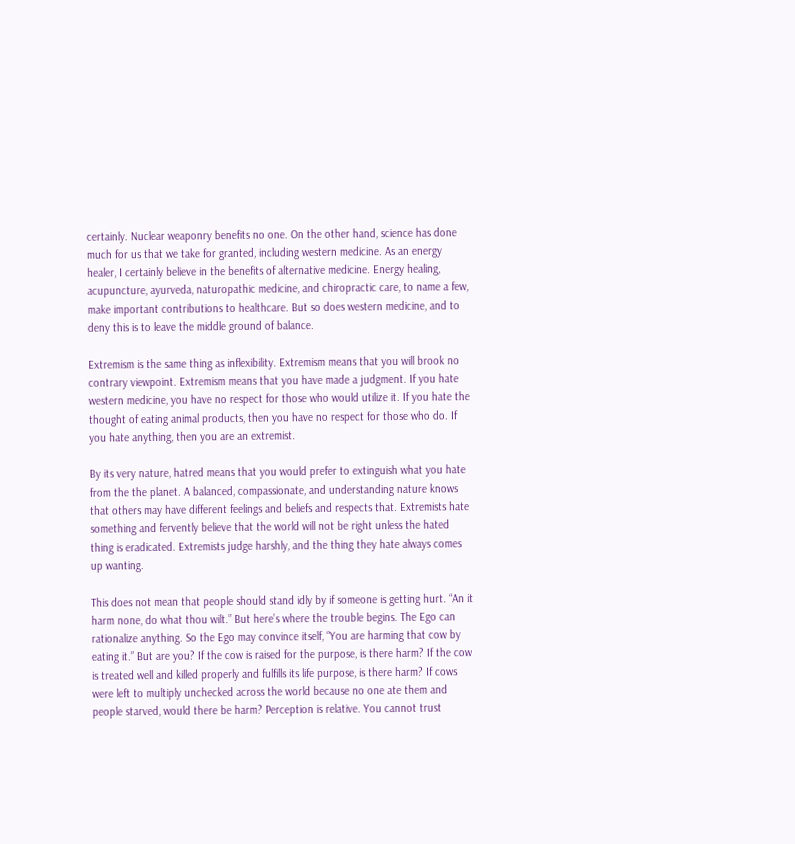certainly. Nuclear weaponry benefits no one. On the other hand, science has done much for us that we take for granted, including western medicine. As an energy healer, I certainly believe in the benefits of alternative medicine. Energy healing, acupuncture, ayurveda, naturopathic medicine, and chiropractic care, to name a few, make important contributions to healthcare. But so does western medicine, and to deny this is to leave the middle ground of balance.

Extremism is the same thing as inflexibility. Extremism means that you will brook no contrary viewpoint. Extremism means that you have made a judgment. If you hate western medicine, you have no respect for those who would utilize it. If you hate the thought of eating animal products, then you have no respect for those who do. If you hate anything, then you are an extremist.

By its very nature, hatred means that you would prefer to extinguish what you hate from the the planet. A balanced, compassionate, and understanding nature knows that others may have different feelings and beliefs and respects that. Extremists hate something and fervently believe that the world will not be right unless the hated thing is eradicated. Extremists judge harshly, and the thing they hate always comes up wanting.

This does not mean that people should stand idly by if someone is getting hurt. “An it harm none, do what thou wilt.” But here’s where the trouble begins. The Ego can rationalize anything. So the Ego may convince itself, “You are harming that cow by eating it.” But are you? If the cow is raised for the purpose, is there harm? If the cow is treated well and killed properly and fulfills its life purpose, is there harm? If cows were left to multiply unchecked across the world because no one ate them and people starved, would there be harm? Perception is relative. You cannot trust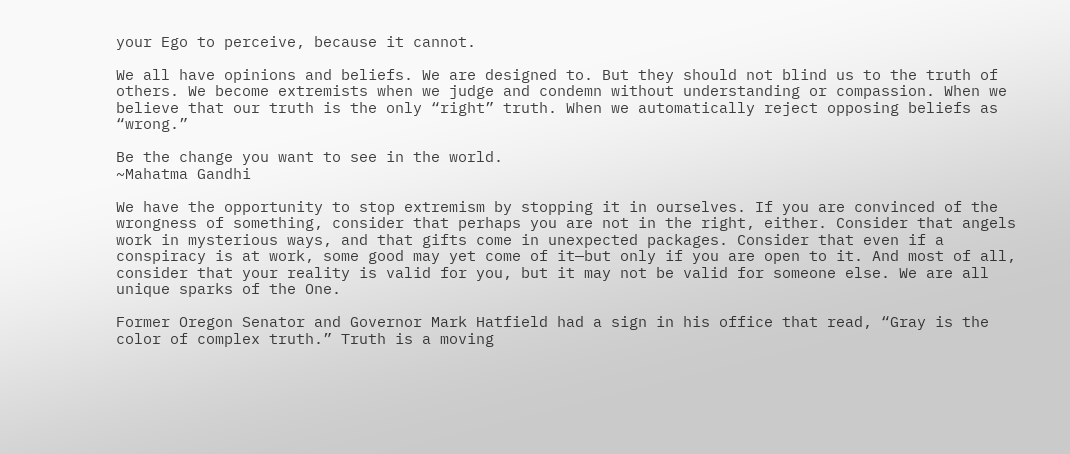your Ego to perceive, because it cannot.

We all have opinions and beliefs. We are designed to. But they should not blind us to the truth of others. We become extremists when we judge and condemn without understanding or compassion. When we believe that our truth is the only “right” truth. When we automatically reject opposing beliefs as “wrong.”

Be the change you want to see in the world.
~Mahatma Gandhi

We have the opportunity to stop extremism by stopping it in ourselves. If you are convinced of the wrongness of something, consider that perhaps you are not in the right, either. Consider that angels work in mysterious ways, and that gifts come in unexpected packages. Consider that even if a conspiracy is at work, some good may yet come of it—but only if you are open to it. And most of all, consider that your reality is valid for you, but it may not be valid for someone else. We are all unique sparks of the One.

Former Oregon Senator and Governor Mark Hatfield had a sign in his office that read, “Gray is the color of complex truth.” Truth is a moving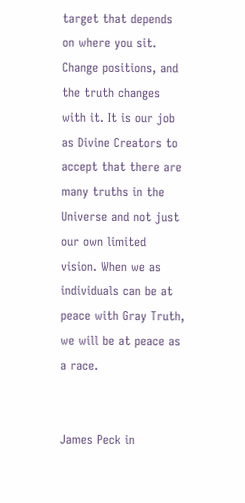target that depends on where you sit. Change positions, and the truth changes with it. It is our job as Divine Creators to accept that there are many truths in the Universe and not just our own limited vision. When we as individuals can be at peace with Gray Truth, we will be at peace as a race.


James Peck in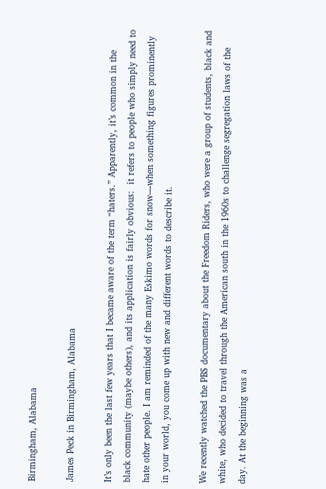Birmingham, Alabama

James Peck in Birmingham, Alabama

It’s only been the last few years that I became aware of the term “haters.” Apparently, it’s common in the black community (maybe others), and its application is fairly obvious:  it refers to people who simply need to hate other people. I am reminded of the many Eskimo words for snow—when something figures prominently in your world, you come up with new and different words to describe it.

We recently watched the PBS documentary about the Freedom Riders, who were a group of students, black and white, who decided to travel through the American south in the 1960s to challenge segregation laws of the day. At the beginning was a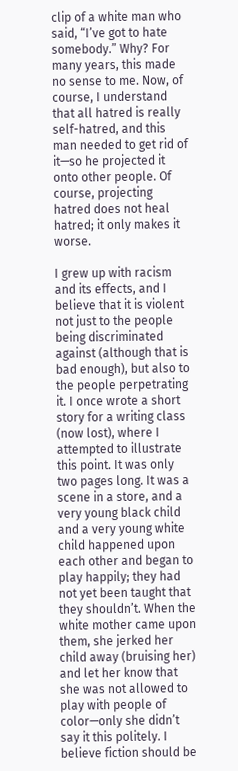clip of a white man who said, “I’ve got to hate somebody.” Why? For many years, this made no sense to me. Now, of course, I understand that all hatred is really self-hatred, and this man needed to get rid of it—so he projected it onto other people. Of course, projecting hatred does not heal hatred; it only makes it worse.

I grew up with racism and its effects, and I believe that it is violent not just to the people being discriminated against (although that is bad enough), but also to the people perpetrating it. I once wrote a short story for a writing class (now lost), where I attempted to illustrate this point. It was only two pages long. It was a scene in a store, and a very young black child and a very young white child happened upon each other and began to play happily; they had not yet been taught that they shouldn’t. When the white mother came upon them, she jerked her child away (bruising her) and let her know that she was not allowed to play with people of color—only she didn’t say it this politely. I believe fiction should be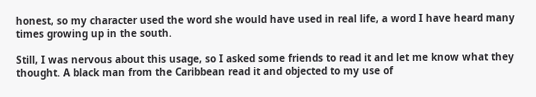honest, so my character used the word she would have used in real life, a word I have heard many times growing up in the south.

Still, I was nervous about this usage, so I asked some friends to read it and let me know what they thought. A black man from the Caribbean read it and objected to my use of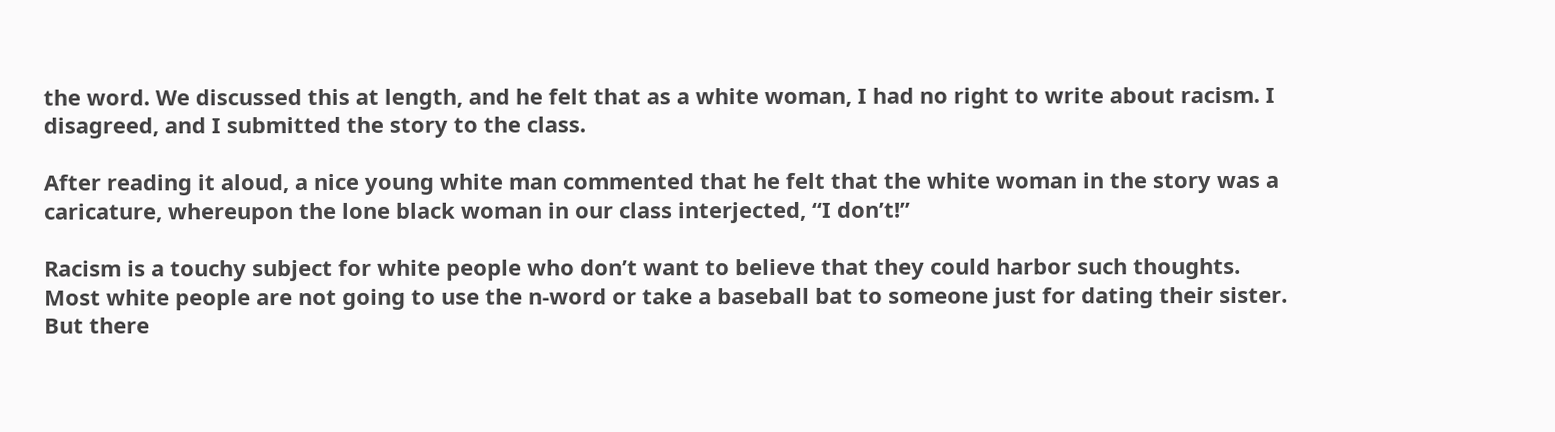the word. We discussed this at length, and he felt that as a white woman, I had no right to write about racism. I disagreed, and I submitted the story to the class.

After reading it aloud, a nice young white man commented that he felt that the white woman in the story was a caricature, whereupon the lone black woman in our class interjected, “I don’t!”

Racism is a touchy subject for white people who don’t want to believe that they could harbor such thoughts. Most white people are not going to use the n-word or take a baseball bat to someone just for dating their sister. But there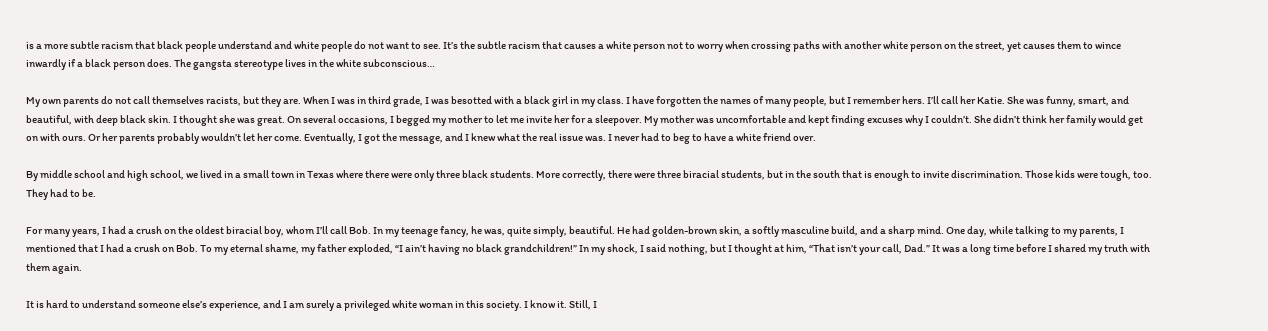is a more subtle racism that black people understand and white people do not want to see. It’s the subtle racism that causes a white person not to worry when crossing paths with another white person on the street, yet causes them to wince inwardly if a black person does. The gangsta stereotype lives in the white subconscious…

My own parents do not call themselves racists, but they are. When I was in third grade, I was besotted with a black girl in my class. I have forgotten the names of many people, but I remember hers. I’ll call her Katie. She was funny, smart, and beautiful, with deep black skin. I thought she was great. On several occasions, I begged my mother to let me invite her for a sleepover. My mother was uncomfortable and kept finding excuses why I couldn’t. She didn’t think her family would get on with ours. Or her parents probably wouldn’t let her come. Eventually, I got the message, and I knew what the real issue was. I never had to beg to have a white friend over.

By middle school and high school, we lived in a small town in Texas where there were only three black students. More correctly, there were three biracial students, but in the south that is enough to invite discrimination. Those kids were tough, too. They had to be.

For many years, I had a crush on the oldest biracial boy, whom I’ll call Bob. In my teenage fancy, he was, quite simply, beautiful. He had golden-brown skin, a softly masculine build, and a sharp mind. One day, while talking to my parents, I mentioned that I had a crush on Bob. To my eternal shame, my father exploded, “I ain’t having no black grandchildren!” In my shock, I said nothing, but I thought at him, “That isn’t your call, Dad.” It was a long time before I shared my truth with them again.

It is hard to understand someone else’s experience, and I am surely a privileged white woman in this society. I know it. Still, I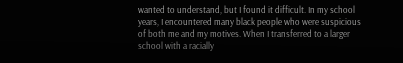wanted to understand, but I found it difficult. In my school years, I encountered many black people who were suspicious of both me and my motives. When I transferred to a larger school with a racially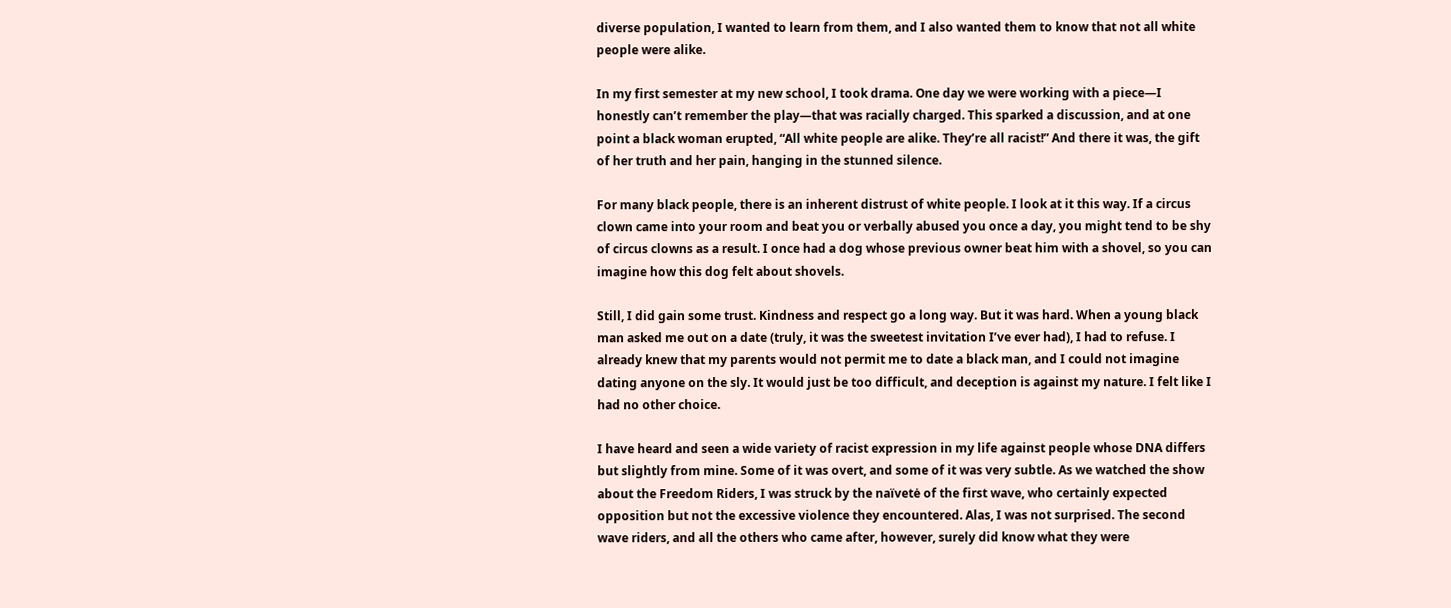diverse population, I wanted to learn from them, and I also wanted them to know that not all white people were alike.

In my first semester at my new school, I took drama. One day we were working with a piece—I honestly can’t remember the play—that was racially charged. This sparked a discussion, and at one point a black woman erupted, “All white people are alike. They’re all racist!” And there it was, the gift of her truth and her pain, hanging in the stunned silence.

For many black people, there is an inherent distrust of white people. I look at it this way. If a circus clown came into your room and beat you or verbally abused you once a day, you might tend to be shy of circus clowns as a result. I once had a dog whose previous owner beat him with a shovel, so you can imagine how this dog felt about shovels.

Still, I did gain some trust. Kindness and respect go a long way. But it was hard. When a young black man asked me out on a date (truly, it was the sweetest invitation I’ve ever had), I had to refuse. I already knew that my parents would not permit me to date a black man, and I could not imagine dating anyone on the sly. It would just be too difficult, and deception is against my nature. I felt like I had no other choice.

I have heard and seen a wide variety of racist expression in my life against people whose DNA differs but slightly from mine. Some of it was overt, and some of it was very subtle. As we watched the show about the Freedom Riders, I was struck by the naïvetė of the first wave, who certainly expected opposition but not the excessive violence they encountered. Alas, I was not surprised. The second wave riders, and all the others who came after, however, surely did know what they were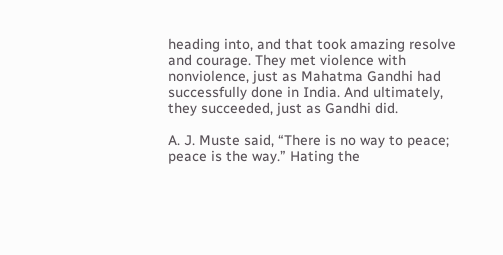heading into, and that took amazing resolve and courage. They met violence with nonviolence, just as Mahatma Gandhi had successfully done in India. And ultimately, they succeeded, just as Gandhi did.

A. J. Muste said, “There is no way to peace; peace is the way.” Hating the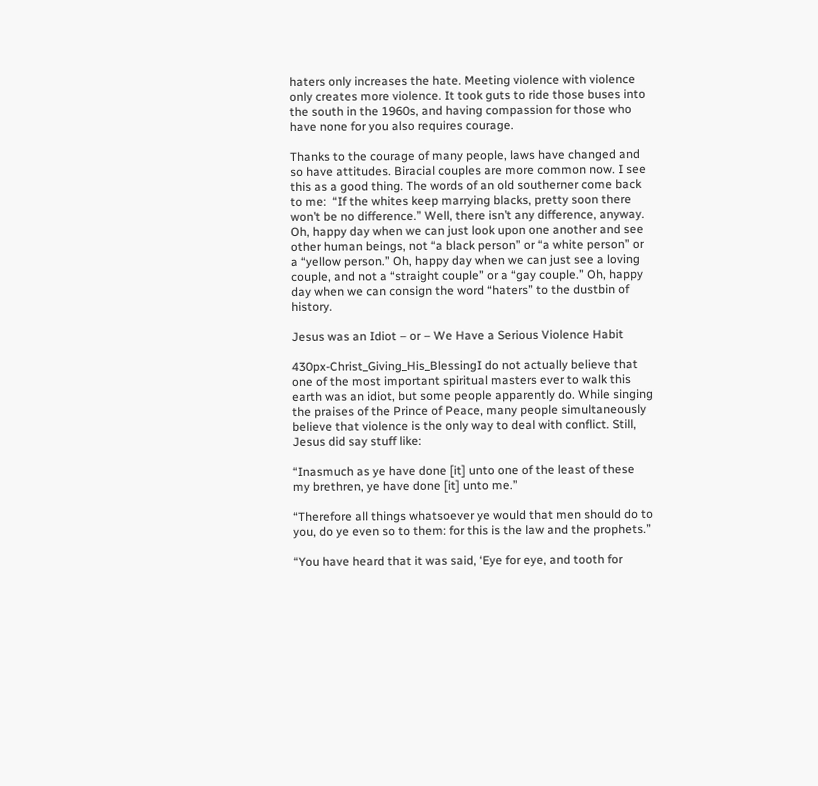haters only increases the hate. Meeting violence with violence only creates more violence. It took guts to ride those buses into the south in the 1960s, and having compassion for those who have none for you also requires courage.

Thanks to the courage of many people, laws have changed and so have attitudes. Biracial couples are more common now. I see this as a good thing. The words of an old southerner come back to me:  “If the whites keep marrying blacks, pretty soon there won’t be no difference.” Well, there isn’t any difference, anyway. Oh, happy day when we can just look upon one another and see other human beings, not “a black person” or “a white person” or a “yellow person.” Oh, happy day when we can just see a loving couple, and not a “straight couple” or a “gay couple.” Oh, happy day when we can consign the word “haters” to the dustbin of history.

Jesus was an Idiot – or – We Have a Serious Violence Habit

430px-Christ_Giving_His_BlessingI do not actually believe that one of the most important spiritual masters ever to walk this earth was an idiot, but some people apparently do. While singing the praises of the Prince of Peace, many people simultaneously believe that violence is the only way to deal with conflict. Still, Jesus did say stuff like:

“Inasmuch as ye have done [it] unto one of the least of these my brethren, ye have done [it] unto me.”

“Therefore all things whatsoever ye would that men should do to you, do ye even so to them: for this is the law and the prophets.”

“You have heard that it was said, ‘Eye for eye, and tooth for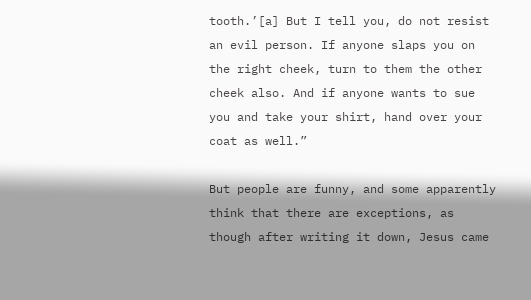tooth.’[a] But I tell you, do not resist an evil person. If anyone slaps you on the right cheek, turn to them the other cheek also. And if anyone wants to sue you and take your shirt, hand over your coat as well.”

But people are funny, and some apparently think that there are exceptions, as though after writing it down, Jesus came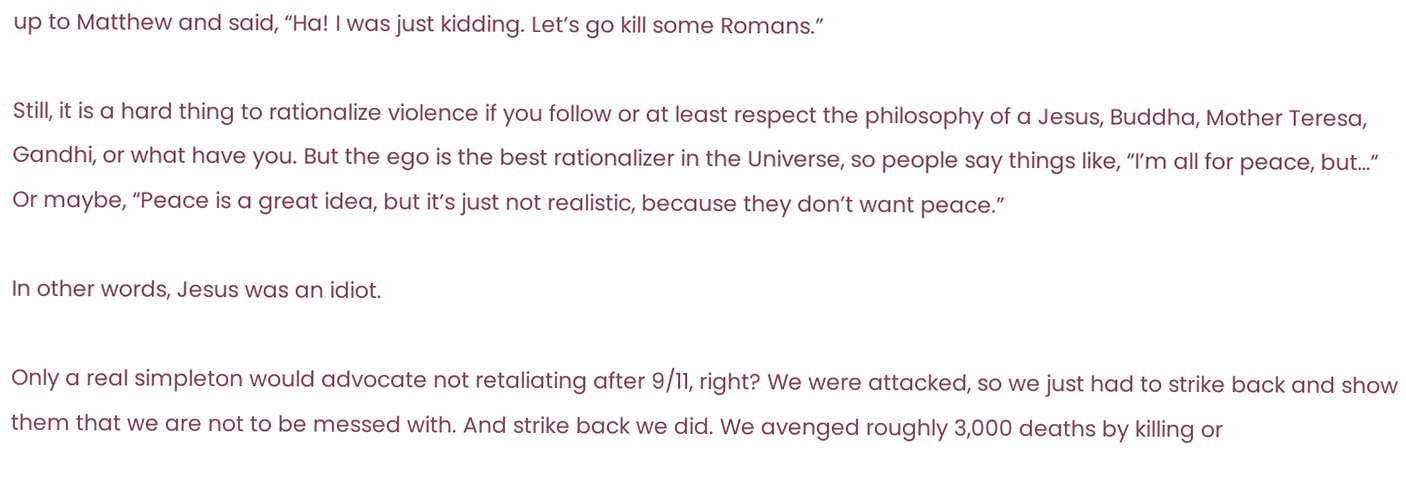up to Matthew and said, “Ha! I was just kidding. Let’s go kill some Romans.”

Still, it is a hard thing to rationalize violence if you follow or at least respect the philosophy of a Jesus, Buddha, Mother Teresa, Gandhi, or what have you. But the ego is the best rationalizer in the Universe, so people say things like, “I’m all for peace, but…” Or maybe, “Peace is a great idea, but it’s just not realistic, because they don’t want peace.”

In other words, Jesus was an idiot.

Only a real simpleton would advocate not retaliating after 9/11, right? We were attacked, so we just had to strike back and show them that we are not to be messed with. And strike back we did. We avenged roughly 3,000 deaths by killing or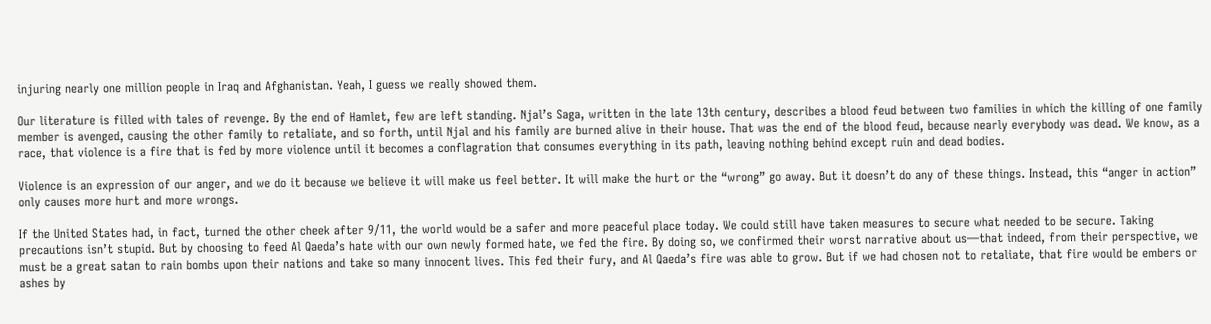injuring nearly one million people in Iraq and Afghanistan. Yeah, I guess we really showed them.

Our literature is filled with tales of revenge. By the end of Hamlet, few are left standing. Njal’s Saga, written in the late 13th century, describes a blood feud between two families in which the killing of one family member is avenged, causing the other family to retaliate, and so forth, until Njal and his family are burned alive in their house. That was the end of the blood feud, because nearly everybody was dead. We know, as a race, that violence is a fire that is fed by more violence until it becomes a conflagration that consumes everything in its path, leaving nothing behind except ruin and dead bodies.

Violence is an expression of our anger, and we do it because we believe it will make us feel better. It will make the hurt or the “wrong” go away. But it doesn’t do any of these things. Instead, this “anger in action” only causes more hurt and more wrongs.

If the United States had, in fact, turned the other cheek after 9/11, the world would be a safer and more peaceful place today. We could still have taken measures to secure what needed to be secure. Taking precautions isn’t stupid. But by choosing to feed Al Qaeda’s hate with our own newly formed hate, we fed the fire. By doing so, we confirmed their worst narrative about us—that indeed, from their perspective, we must be a great satan to rain bombs upon their nations and take so many innocent lives. This fed their fury, and Al Qaeda’s fire was able to grow. But if we had chosen not to retaliate, that fire would be embers or ashes by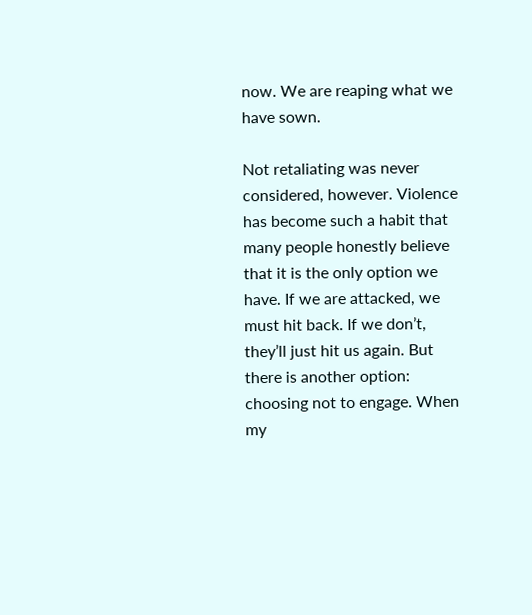now. We are reaping what we have sown.

Not retaliating was never considered, however. Violence has become such a habit that many people honestly believe that it is the only option we have. If we are attacked, we must hit back. If we don’t, they’ll just hit us again. But there is another option:  choosing not to engage. When my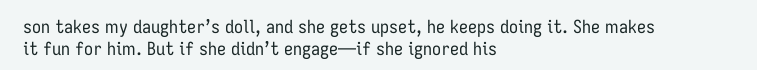son takes my daughter’s doll, and she gets upset, he keeps doing it. She makes it fun for him. But if she didn’t engage—if she ignored his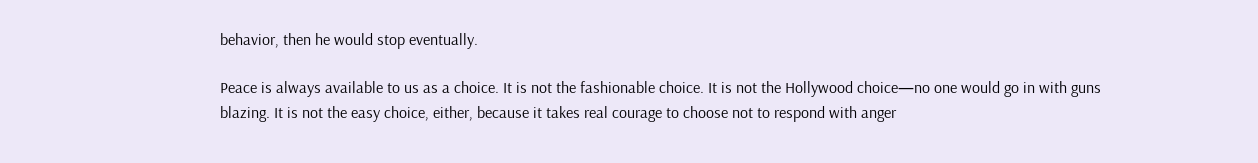behavior, then he would stop eventually.

Peace is always available to us as a choice. It is not the fashionable choice. It is not the Hollywood choice—no one would go in with guns blazing. It is not the easy choice, either, because it takes real courage to choose not to respond with anger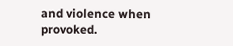and violence when provoked.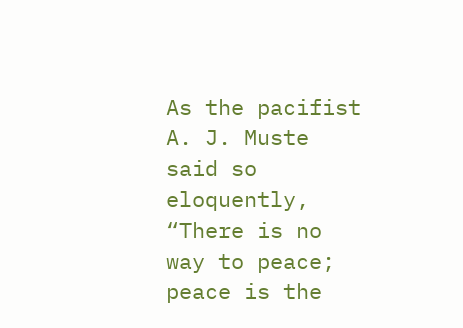As the pacifist A. J. Muste said so eloquently, “There is no way to peace; peace is the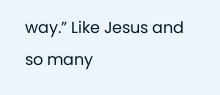way.” Like Jesus and so many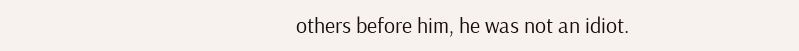others before him, he was not an idiot.